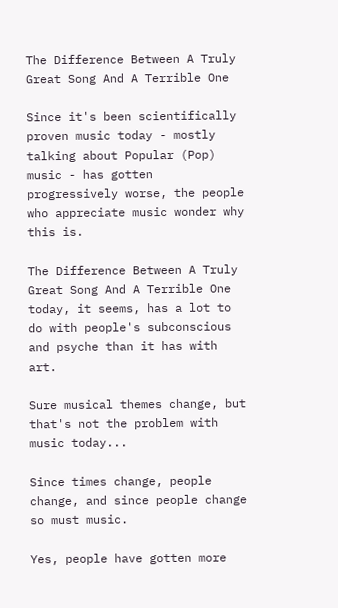The Difference Between A Truly Great Song And A Terrible One

Since it's been scientifically proven music today - mostly talking about Popular (Pop) music - has gotten progressively worse, the people who appreciate music wonder why this is.

The Difference Between A Truly Great Song And A Terrible One today, it seems, has a lot to do with people's subconscious and psyche than it has with art.

Sure musical themes change, but that's not the problem with music today...

Since times change, people change, and since people change so must music.

Yes, people have gotten more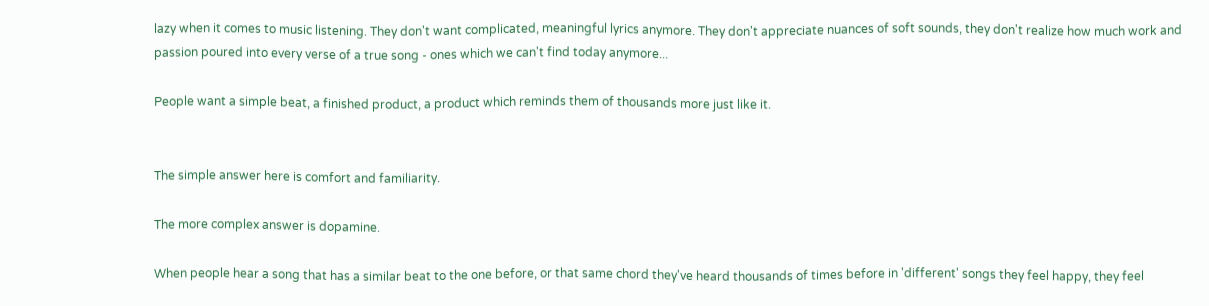lazy when it comes to music listening. They don't want complicated, meaningful lyrics anymore. They don't appreciate nuances of soft sounds, they don't realize how much work and passion poured into every verse of a true song - ones which we can't find today anymore...

People want a simple beat, a finished product, a product which reminds them of thousands more just like it.


The simple answer here is comfort and familiarity.

The more complex answer is dopamine.

When people hear a song that has a similar beat to the one before, or that same chord they've heard thousands of times before in 'different' songs they feel happy, they feel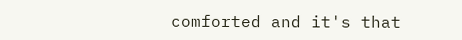comforted and it's that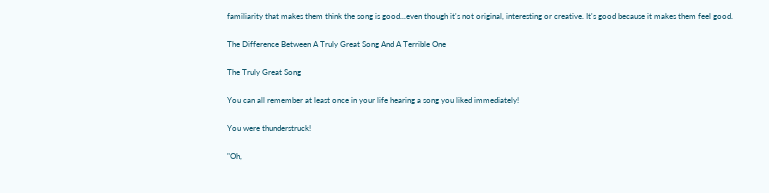familiarity that makes them think the song is good...even though it's not original, interesting or creative. It's good because it makes them feel good.

The Difference Between A Truly Great Song And A Terrible One

The Truly Great Song

You can all remember at least once in your life hearing a song you liked immediately!

You were thunderstruck!

"Oh,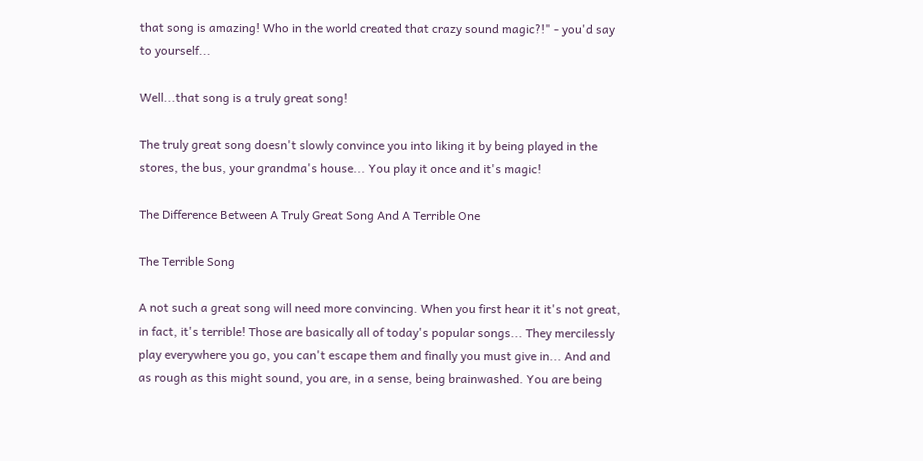that song is amazing! Who in the world created that crazy sound magic?!" - you'd say to yourself...

Well...that song is a truly great song!

The truly great song doesn't slowly convince you into liking it by being played in the stores, the bus, your grandma's house... You play it once and it's magic!

The Difference Between A Truly Great Song And A Terrible One

The Terrible Song

A not such a great song will need more convincing. When you first hear it it's not great, in fact, it's terrible! Those are basically all of today's popular songs... They mercilessly play everywhere you go, you can't escape them and finally you must give in... And and as rough as this might sound, you are, in a sense, being brainwashed. You are being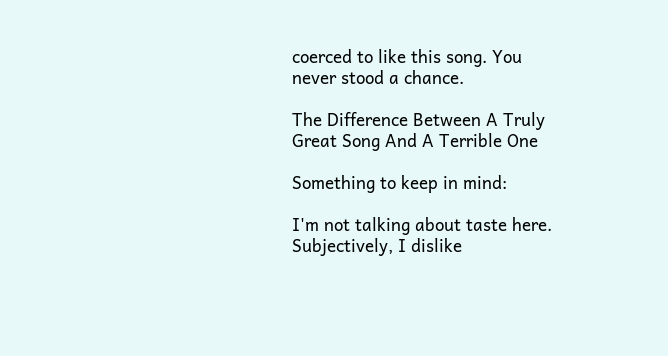coerced to like this song. You never stood a chance.

The Difference Between A Truly Great Song And A Terrible One

Something to keep in mind:

I'm not talking about taste here. Subjectively, I dislike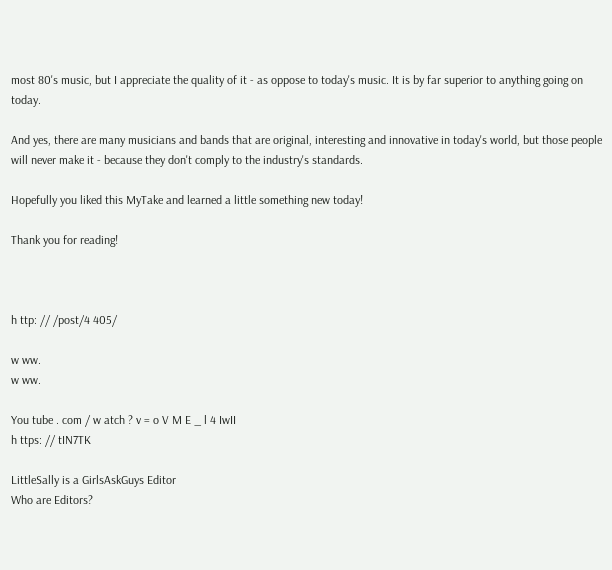most 80's music, but I appreciate the quality of it - as oppose to today's music. It is by far superior to anything going on today.

And yes, there are many musicians and bands that are original, interesting and innovative in today's world, but those people will never make it - because they don't comply to the industry's standards.

Hopefully you liked this MyTake and learned a little something new today!

Thank you for reading!



h ttp: // /post/4 405/

w ww.
w ww.

You tube . com / w atch ? v = o V M E _ l 4 IwII
h ttps: // tIN7TK

LittleSally is a GirlsAskGuys Editor
Who are Editors?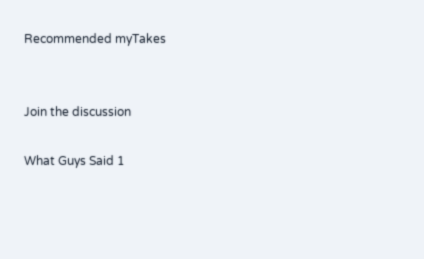Recommended myTakes


Join the discussion

What Guys Said 1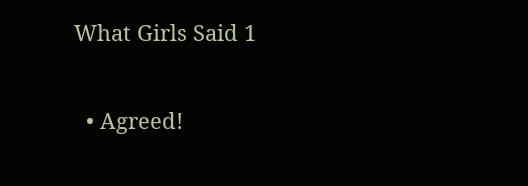What Girls Said 1

  • Agreed!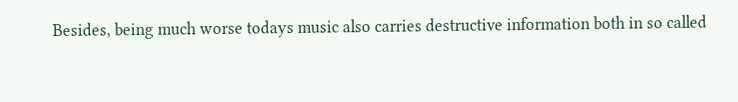Besides, being much worse todays music also carries destructive information both in so called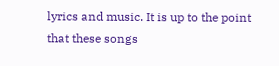lyrics and music. It is up to the point that these songs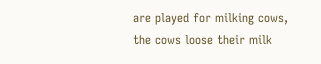are played for milking cows, the cows loose their milk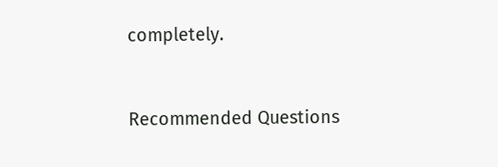completely.


Recommended Questions